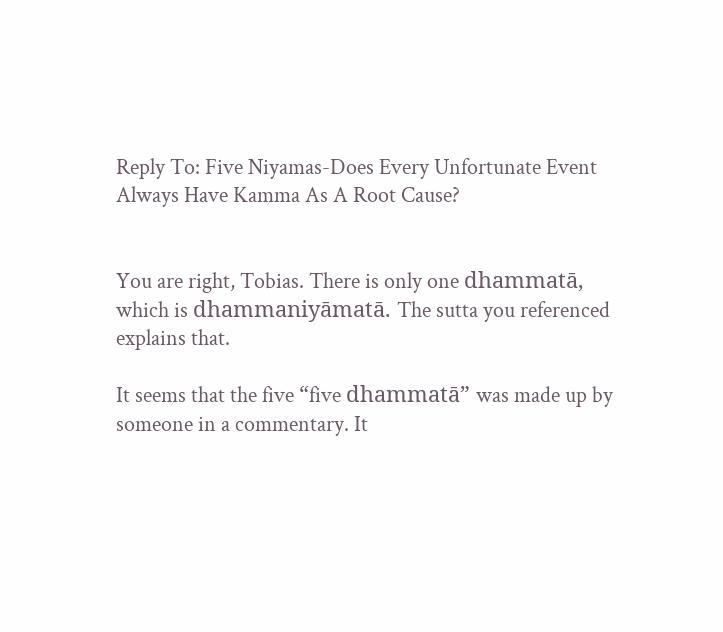Reply To: Five Niyamas-Does Every Unfortunate Event Always Have Kamma As A Root Cause?


You are right, Tobias. There is only one dhammatā, which is dhammaniyāmatā. The sutta you referenced explains that.

It seems that the five “five dhammatā” was made up by someone in a commentary. It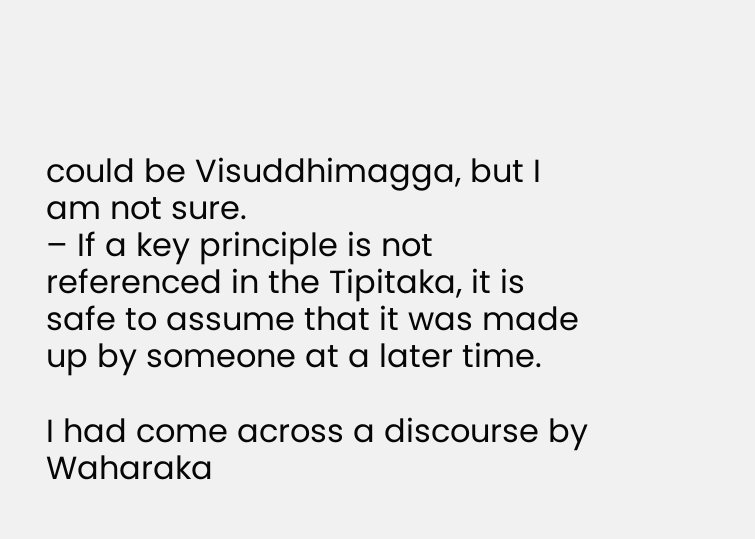could be Visuddhimagga, but I am not sure.
– If a key principle is not referenced in the Tipitaka, it is safe to assume that it was made up by someone at a later time.

I had come across a discourse by Waharaka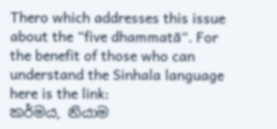Thero which addresses this issue about the “five dhammatā“. For the benefit of those who can understand the Sinhala language here is the link:
කර්මය, නියාම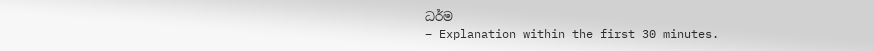ධර්ම
– Explanation within the first 30 minutes.